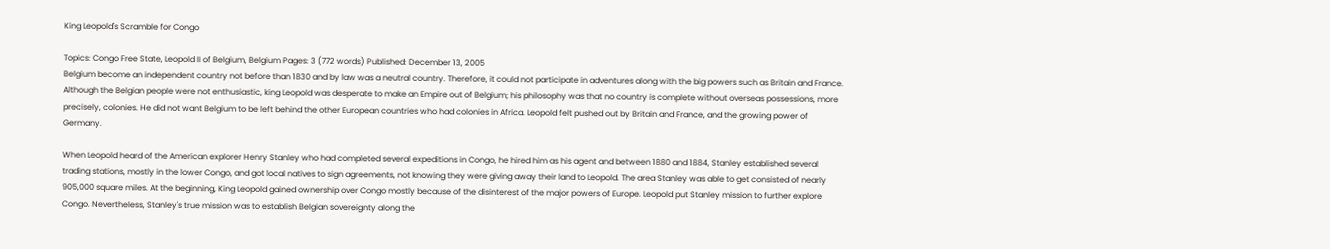King Leopold's Scramble for Congo

Topics: Congo Free State, Leopold II of Belgium, Belgium Pages: 3 (772 words) Published: December 13, 2005
Belgium become an independent country not before than 1830 and by law was a neutral country. Therefore, it could not participate in adventures along with the big powers such as Britain and France. Although the Belgian people were not enthusiastic, king Leopold was desperate to make an Empire out of Belgium; his philosophy was that no country is complete without overseas possessions, more precisely, colonies. He did not want Belgium to be left behind the other European countries who had colonies in Africa. Leopold felt pushed out by Britain and France, and the growing power of Germany.

When Leopold heard of the American explorer Henry Stanley who had completed several expeditions in Congo, he hired him as his agent and between 1880 and 1884, Stanley established several trading stations, mostly in the lower Congo, and got local natives to sign agreements, not knowing they were giving away their land to Leopold. The area Stanley was able to get consisted of nearly 905,000 square miles. At the beginning, King Leopold gained ownership over Congo mostly because of the disinterest of the major powers of Europe. Leopold put Stanley mission to further explore Congo. Nevertheless, Stanley's true mission was to establish Belgian sovereignty along the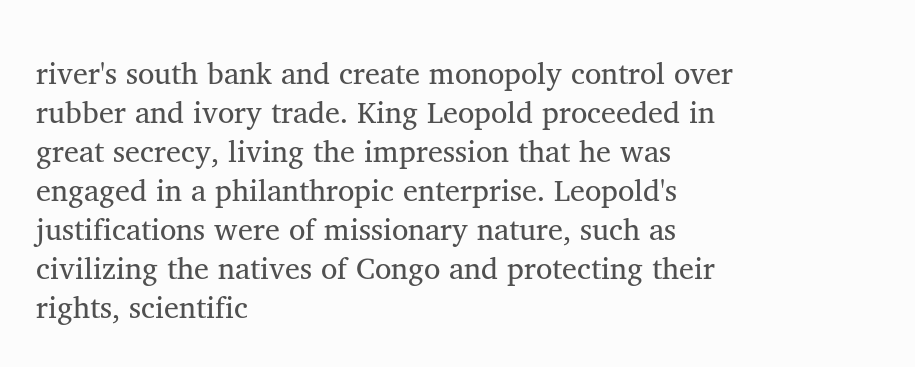river's south bank and create monopoly control over rubber and ivory trade. King Leopold proceeded in great secrecy, living the impression that he was engaged in a philanthropic enterprise. Leopold's justifications were of missionary nature, such as civilizing the natives of Congo and protecting their rights, scientific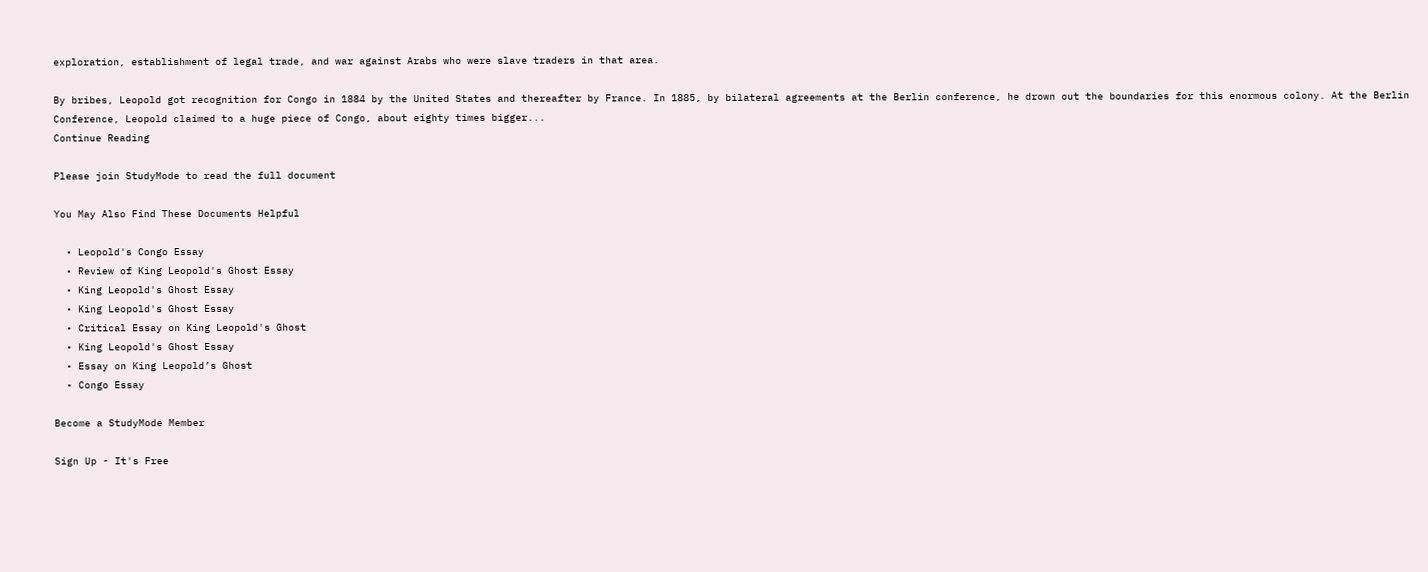exploration, establishment of legal trade, and war against Arabs who were slave traders in that area.

By bribes, Leopold got recognition for Congo in 1884 by the United States and thereafter by France. In 1885, by bilateral agreements at the Berlin conference, he drown out the boundaries for this enormous colony. At the Berlin Conference, Leopold claimed to a huge piece of Congo, about eighty times bigger...
Continue Reading

Please join StudyMode to read the full document

You May Also Find These Documents Helpful

  • Leopold's Congo Essay
  • Review of King Leopold's Ghost Essay
  • King Leopold's Ghost Essay
  • King Leopold's Ghost Essay
  • Critical Essay on King Leopold's Ghost
  • King Leopold's Ghost Essay
  • Essay on King Leopold’s Ghost
  • Congo Essay

Become a StudyMode Member

Sign Up - It's Free